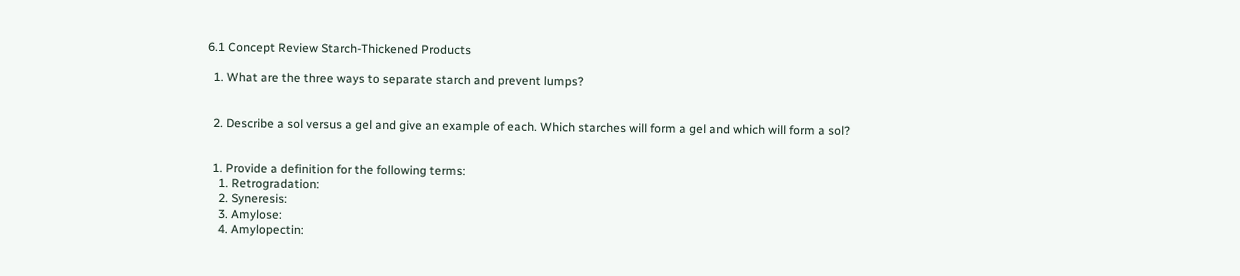6.1 Concept Review Starch-Thickened Products

  1. What are the three ways to separate starch and prevent lumps?


  2. Describe a sol versus a gel and give an example of each. Which starches will form a gel and which will form a sol?


  1. Provide a definition for the following terms:
    1. Retrogradation:
    2. Syneresis:
    3. Amylose:
    4. Amylopectin: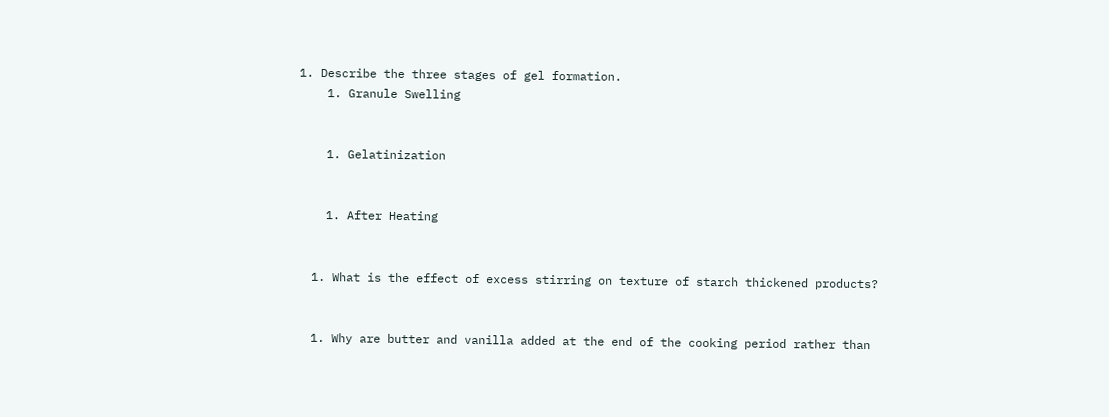1. Describe the three stages of gel formation.
    1. Granule Swelling


    1. Gelatinization


    1. After Heating


  1. What is the effect of excess stirring on texture of starch thickened products?


  1. Why are butter and vanilla added at the end of the cooking period rather than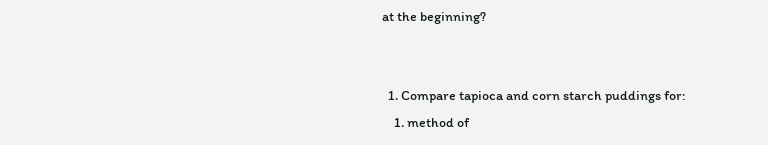at the beginning?


  1. Compare tapioca and corn starch puddings for:
    1. method of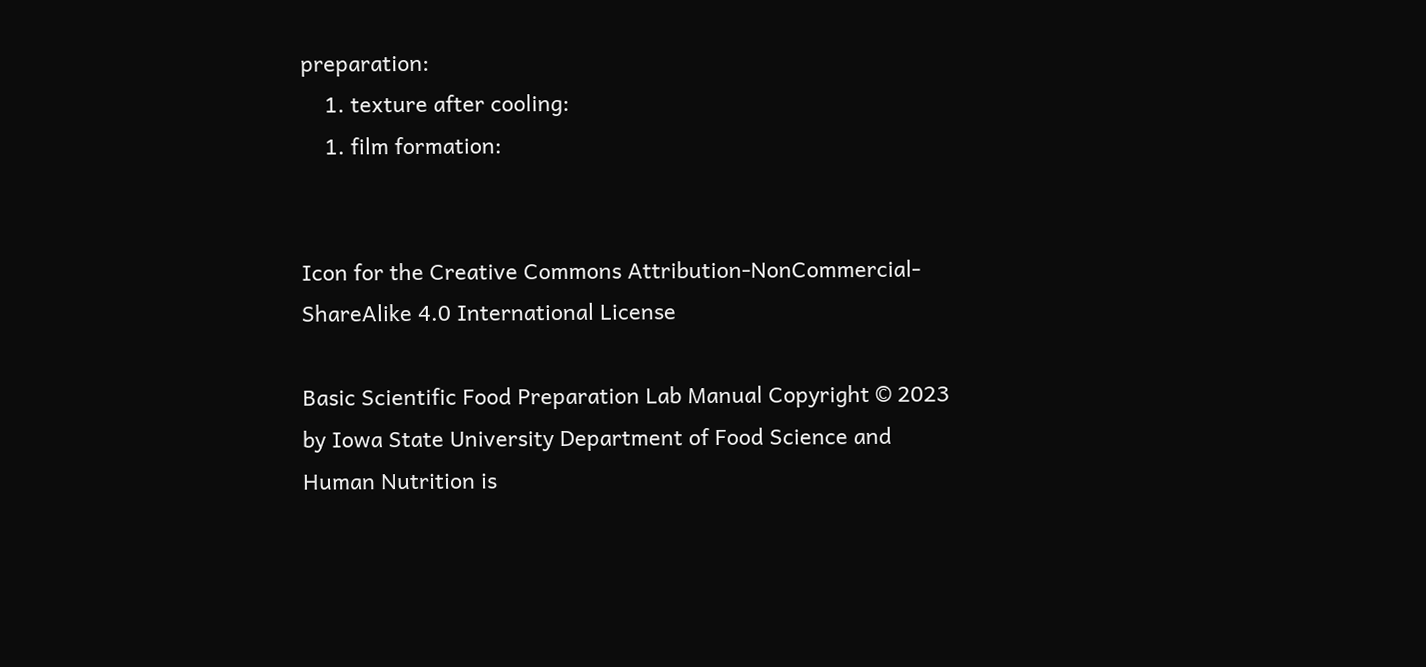preparation:
    1. texture after cooling:
    1. film formation:


Icon for the Creative Commons Attribution-NonCommercial-ShareAlike 4.0 International License

Basic Scientific Food Preparation Lab Manual Copyright © 2023 by Iowa State University Department of Food Science and Human Nutrition is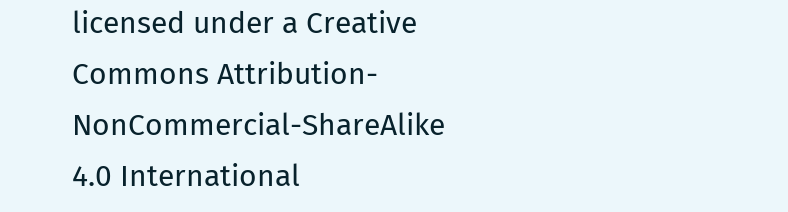licensed under a Creative Commons Attribution-NonCommercial-ShareAlike 4.0 International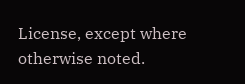License, except where otherwise noted.